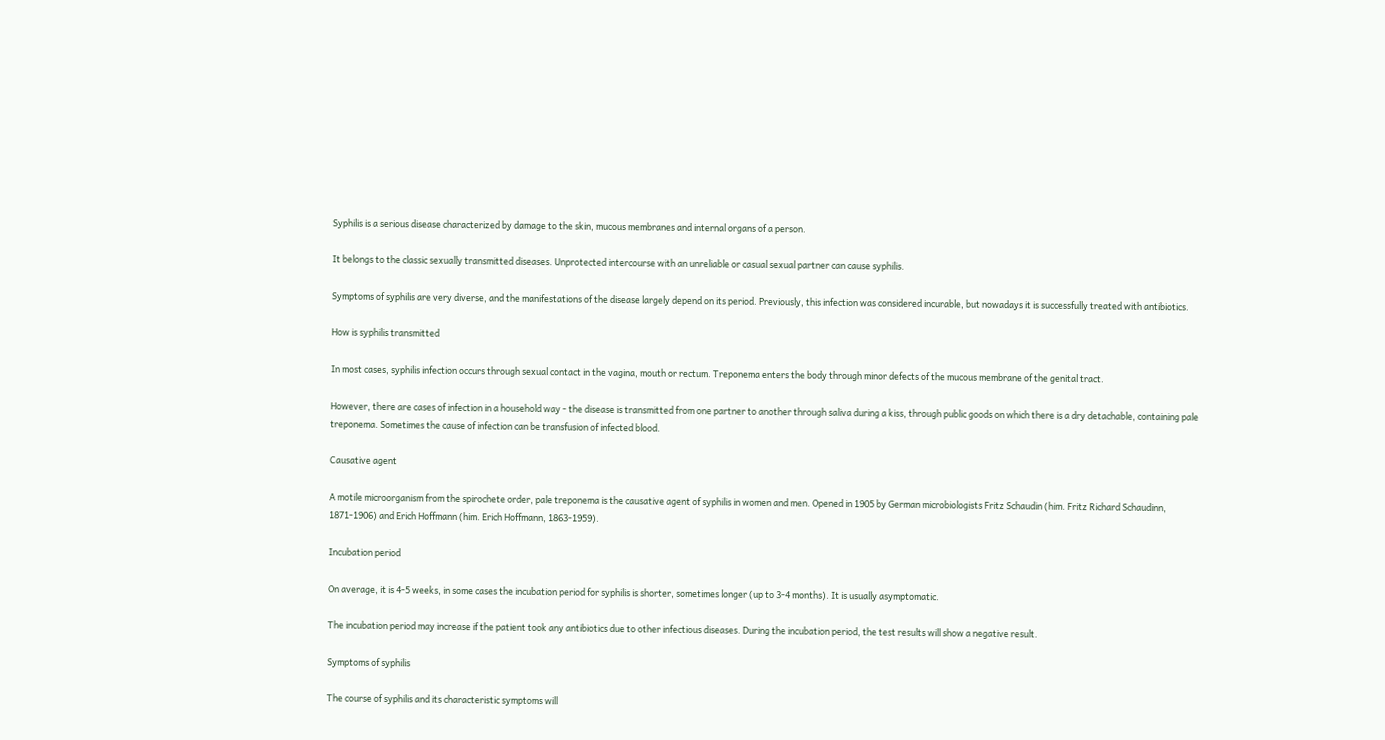Syphilis is a serious disease characterized by damage to the skin, mucous membranes and internal organs of a person.

It belongs to the classic sexually transmitted diseases. Unprotected intercourse with an unreliable or casual sexual partner can cause syphilis.

Symptoms of syphilis are very diverse, and the manifestations of the disease largely depend on its period. Previously, this infection was considered incurable, but nowadays it is successfully treated with antibiotics.

How is syphilis transmitted

In most cases, syphilis infection occurs through sexual contact in the vagina, mouth or rectum. Treponema enters the body through minor defects of the mucous membrane of the genital tract.

However, there are cases of infection in a household way - the disease is transmitted from one partner to another through saliva during a kiss, through public goods on which there is a dry detachable, containing pale treponema. Sometimes the cause of infection can be transfusion of infected blood.

Causative agent

A motile microorganism from the spirochete order, pale treponema is the causative agent of syphilis in women and men. Opened in 1905 by German microbiologists Fritz Schaudin (him. Fritz Richard Schaudinn, 1871-1906) and Erich Hoffmann (him. Erich Hoffmann, 1863-1959).

Incubation period

On average, it is 4-5 weeks, in some cases the incubation period for syphilis is shorter, sometimes longer (up to 3-4 months). It is usually asymptomatic.

The incubation period may increase if the patient took any antibiotics due to other infectious diseases. During the incubation period, the test results will show a negative result.

Symptoms of syphilis

The course of syphilis and its characteristic symptoms will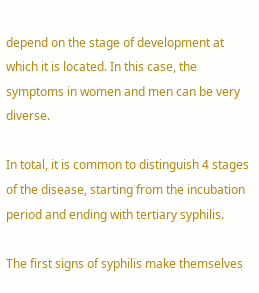depend on the stage of development at which it is located. In this case, the symptoms in women and men can be very diverse.

In total, it is common to distinguish 4 stages of the disease, starting from the incubation period and ending with tertiary syphilis.

The first signs of syphilis make themselves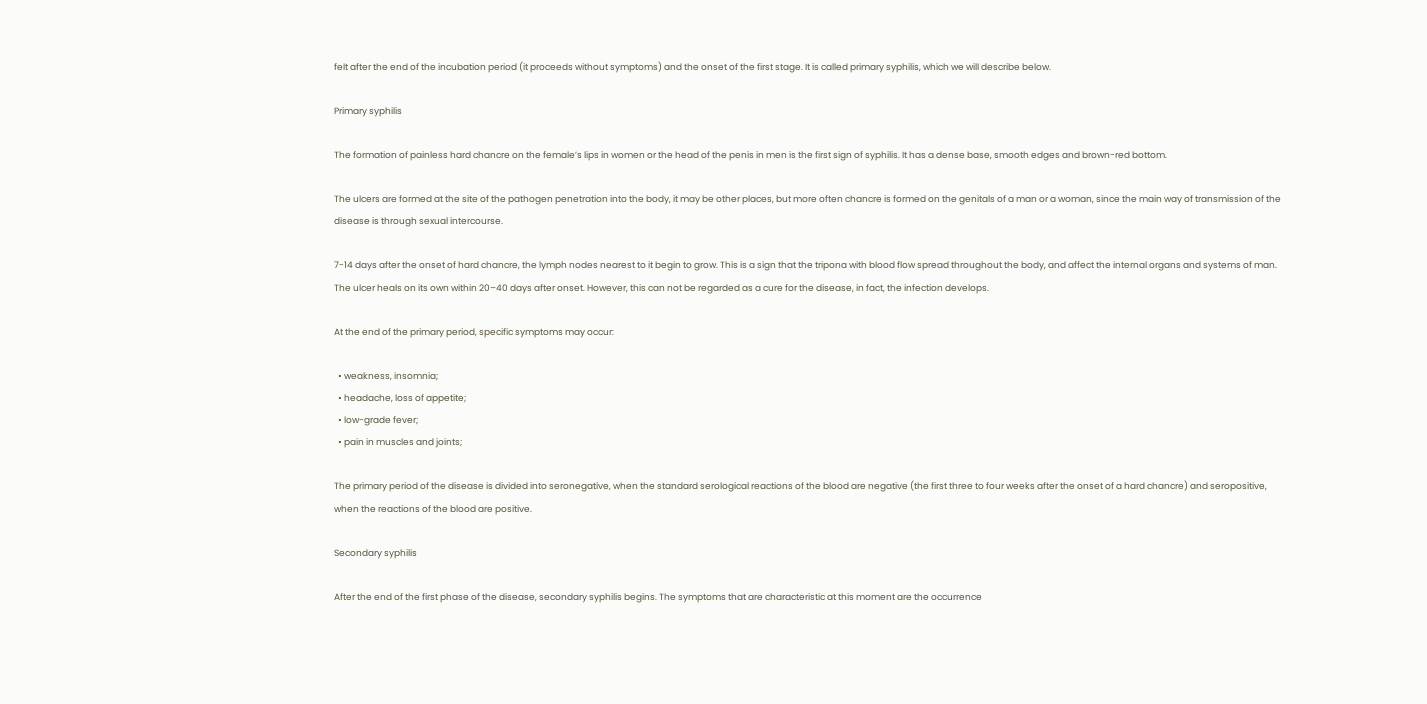felt after the end of the incubation period (it proceeds without symptoms) and the onset of the first stage. It is called primary syphilis, which we will describe below.

Primary syphilis

The formation of painless hard chancre on the female’s lips in women or the head of the penis in men is the first sign of syphilis. It has a dense base, smooth edges and brown-red bottom.

The ulcers are formed at the site of the pathogen penetration into the body, it may be other places, but more often chancre is formed on the genitals of a man or a woman, since the main way of transmission of the disease is through sexual intercourse.

7-14 days after the onset of hard chancre, the lymph nodes nearest to it begin to grow. This is a sign that the tripona with blood flow spread throughout the body, and affect the internal organs and systems of man. The ulcer heals on its own within 20–40 days after onset. However, this can not be regarded as a cure for the disease, in fact, the infection develops.

At the end of the primary period, specific symptoms may occur:

  • weakness, insomnia;
  • headache, loss of appetite;
  • low-grade fever;
  • pain in muscles and joints;

The primary period of the disease is divided into seronegative, when the standard serological reactions of the blood are negative (the first three to four weeks after the onset of a hard chancre) and seropositive, when the reactions of the blood are positive.

Secondary syphilis

After the end of the first phase of the disease, secondary syphilis begins. The symptoms that are characteristic at this moment are the occurrence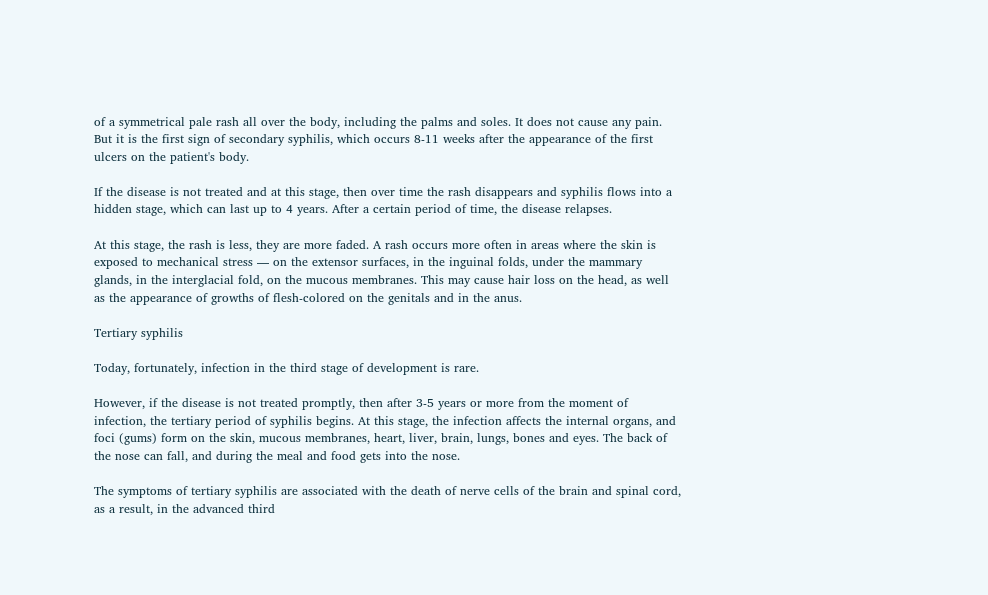of a symmetrical pale rash all over the body, including the palms and soles. It does not cause any pain. But it is the first sign of secondary syphilis, which occurs 8-11 weeks after the appearance of the first ulcers on the patient's body.

If the disease is not treated and at this stage, then over time the rash disappears and syphilis flows into a hidden stage, which can last up to 4 years. After a certain period of time, the disease relapses.

At this stage, the rash is less, they are more faded. A rash occurs more often in areas where the skin is exposed to mechanical stress — on the extensor surfaces, in the inguinal folds, under the mammary glands, in the interglacial fold, on the mucous membranes. This may cause hair loss on the head, as well as the appearance of growths of flesh-colored on the genitals and in the anus.

Tertiary syphilis

Today, fortunately, infection in the third stage of development is rare.

However, if the disease is not treated promptly, then after 3-5 years or more from the moment of infection, the tertiary period of syphilis begins. At this stage, the infection affects the internal organs, and foci (gums) form on the skin, mucous membranes, heart, liver, brain, lungs, bones and eyes. The back of the nose can fall, and during the meal and food gets into the nose.

The symptoms of tertiary syphilis are associated with the death of nerve cells of the brain and spinal cord, as a result, in the advanced third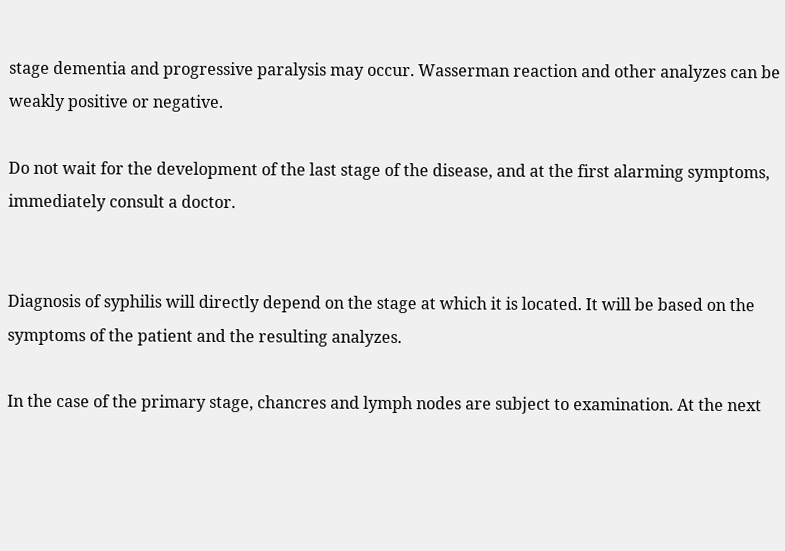stage dementia and progressive paralysis may occur. Wasserman reaction and other analyzes can be weakly positive or negative.

Do not wait for the development of the last stage of the disease, and at the first alarming symptoms, immediately consult a doctor.


Diagnosis of syphilis will directly depend on the stage at which it is located. It will be based on the symptoms of the patient and the resulting analyzes.

In the case of the primary stage, chancres and lymph nodes are subject to examination. At the next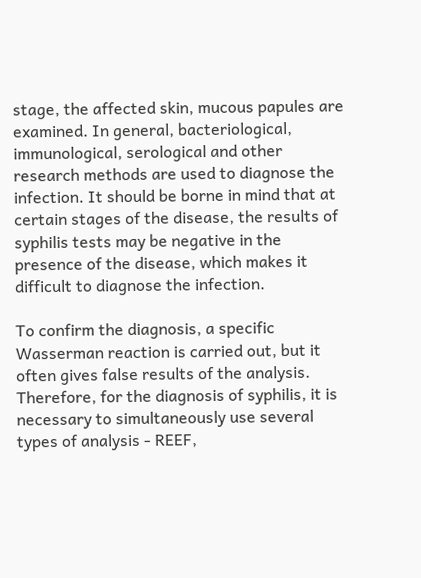stage, the affected skin, mucous papules are examined. In general, bacteriological, immunological, serological and other research methods are used to diagnose the infection. It should be borne in mind that at certain stages of the disease, the results of syphilis tests may be negative in the presence of the disease, which makes it difficult to diagnose the infection.

To confirm the diagnosis, a specific Wasserman reaction is carried out, but it often gives false results of the analysis. Therefore, for the diagnosis of syphilis, it is necessary to simultaneously use several types of analysis - REEF,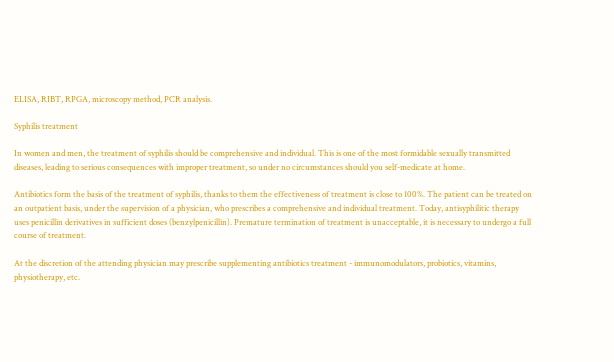ELISA, RIBT, RPGA, microscopy method, PCR analysis.

Syphilis treatment

In women and men, the treatment of syphilis should be comprehensive and individual. This is one of the most formidable sexually transmitted diseases, leading to serious consequences with improper treatment, so under no circumstances should you self-medicate at home.

Antibiotics form the basis of the treatment of syphilis, thanks to them the effectiveness of treatment is close to 100%. The patient can be treated on an outpatient basis, under the supervision of a physician, who prescribes a comprehensive and individual treatment. Today, antisyphilitic therapy uses penicillin derivatives in sufficient doses (benzylpenicillin). Premature termination of treatment is unacceptable, it is necessary to undergo a full course of treatment.

At the discretion of the attending physician may prescribe supplementing antibiotics treatment - immunomodulators, probiotics, vitamins, physiotherapy, etc.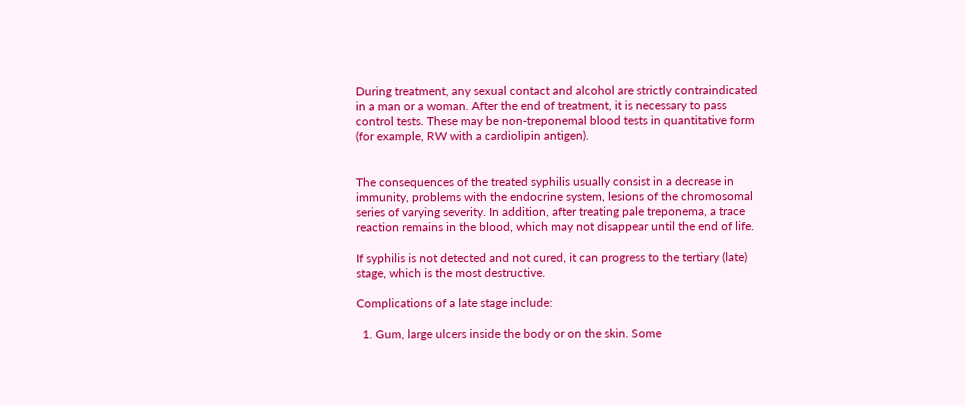During treatment, any sexual contact and alcohol are strictly contraindicated in a man or a woman. After the end of treatment, it is necessary to pass control tests. These may be non-treponemal blood tests in quantitative form (for example, RW with a cardiolipin antigen).


The consequences of the treated syphilis usually consist in a decrease in immunity, problems with the endocrine system, lesions of the chromosomal series of varying severity. In addition, after treating pale treponema, a trace reaction remains in the blood, which may not disappear until the end of life.

If syphilis is not detected and not cured, it can progress to the tertiary (late) stage, which is the most destructive.

Complications of a late stage include:

  1. Gum, large ulcers inside the body or on the skin. Some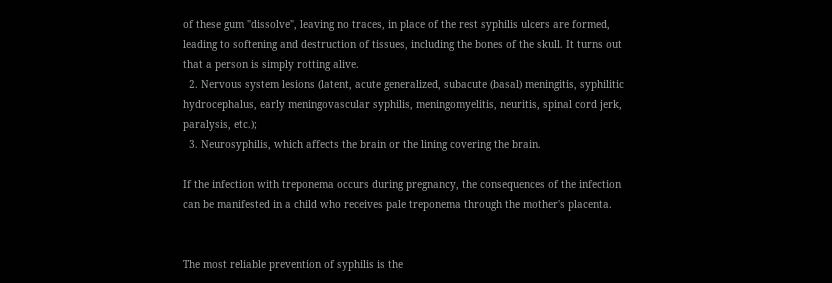of these gum "dissolve", leaving no traces, in place of the rest syphilis ulcers are formed, leading to softening and destruction of tissues, including the bones of the skull. It turns out that a person is simply rotting alive.
  2. Nervous system lesions (latent, acute generalized, subacute (basal) meningitis, syphilitic hydrocephalus, early meningovascular syphilis, meningomyelitis, neuritis, spinal cord jerk, paralysis, etc.);
  3. Neurosyphilis, which affects the brain or the lining covering the brain.

If the infection with treponema occurs during pregnancy, the consequences of the infection can be manifested in a child who receives pale treponema through the mother's placenta.


The most reliable prevention of syphilis is the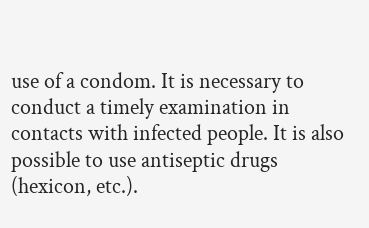use of a condom. It is necessary to conduct a timely examination in contacts with infected people. It is also possible to use antiseptic drugs (hexicon, etc.).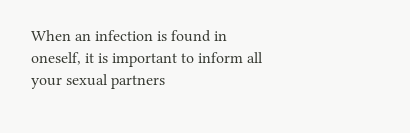When an infection is found in oneself, it is important to inform all your sexual partners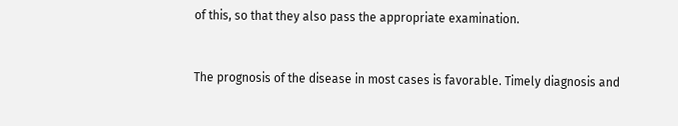of this, so that they also pass the appropriate examination.


The prognosis of the disease in most cases is favorable. Timely diagnosis and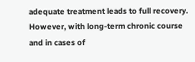adequate treatment leads to full recovery. However, with long-term chronic course and in cases of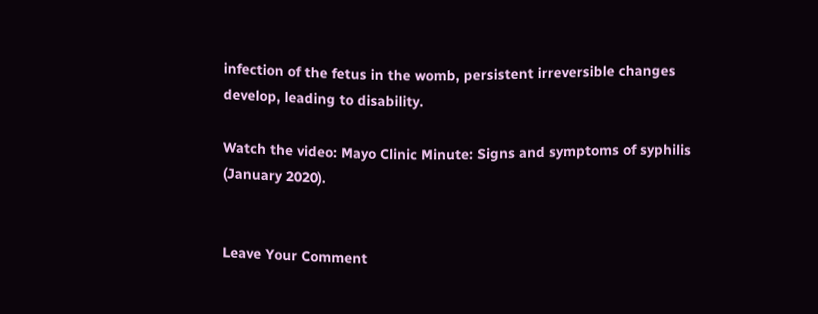infection of the fetus in the womb, persistent irreversible changes develop, leading to disability.

Watch the video: Mayo Clinic Minute: Signs and symptoms of syphilis (January 2020).


Leave Your Comment